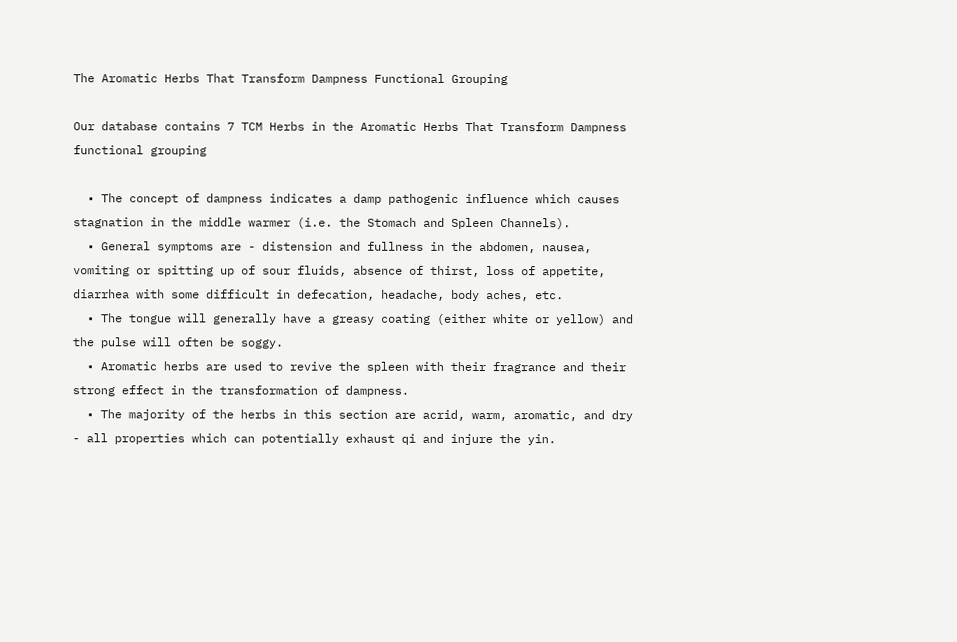The Aromatic Herbs That Transform Dampness Functional Grouping

Our database contains 7 TCM Herbs in the Aromatic Herbs That Transform Dampness functional grouping

  • The concept of dampness indicates a damp pathogenic influence which causes stagnation in the middle warmer (i.e. the Stomach and Spleen Channels).
  • General symptoms are - distension and fullness in the abdomen, nausea, vomiting or spitting up of sour fluids, absence of thirst, loss of appetite, diarrhea with some difficult in defecation, headache, body aches, etc.
  • The tongue will generally have a greasy coating (either white or yellow) and the pulse will often be soggy.
  • Aromatic herbs are used to revive the spleen with their fragrance and their strong effect in the transformation of dampness.
  • The majority of the herbs in this section are acrid, warm, aromatic, and dry - all properties which can potentially exhaust qi and injure the yin.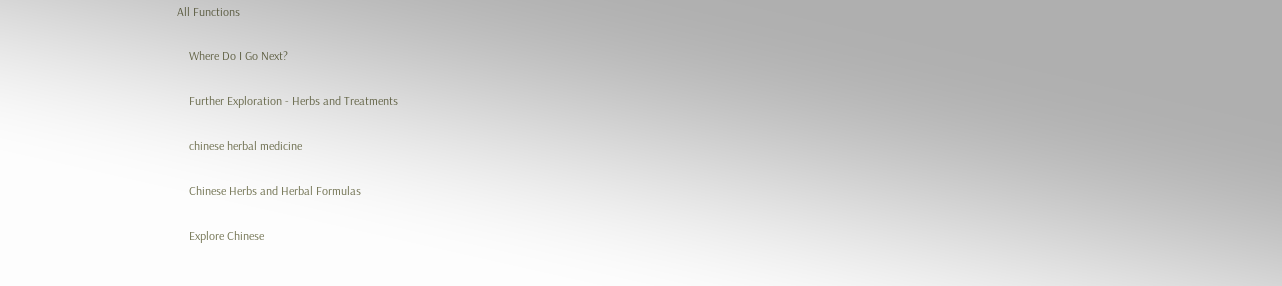All Functions

    Where Do I Go Next?

    Further Exploration - Herbs and Treatments

    chinese herbal medicine

    Chinese Herbs and Herbal Formulas

    Explore Chinese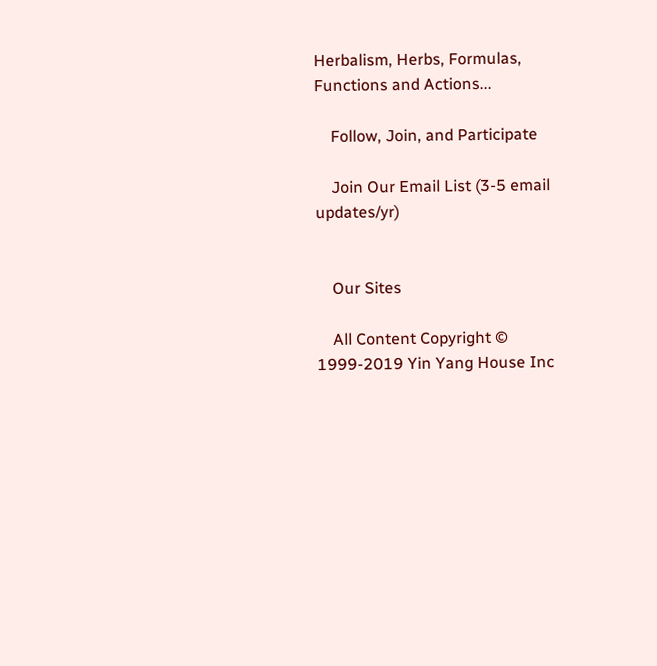Herbalism, Herbs, Formulas, Functions and Actions...

    Follow, Join, and Participate

    Join Our Email List (3-5 email updates/yr)


    Our Sites

    All Content Copyright © 1999-2019 Yin Yang House Inc